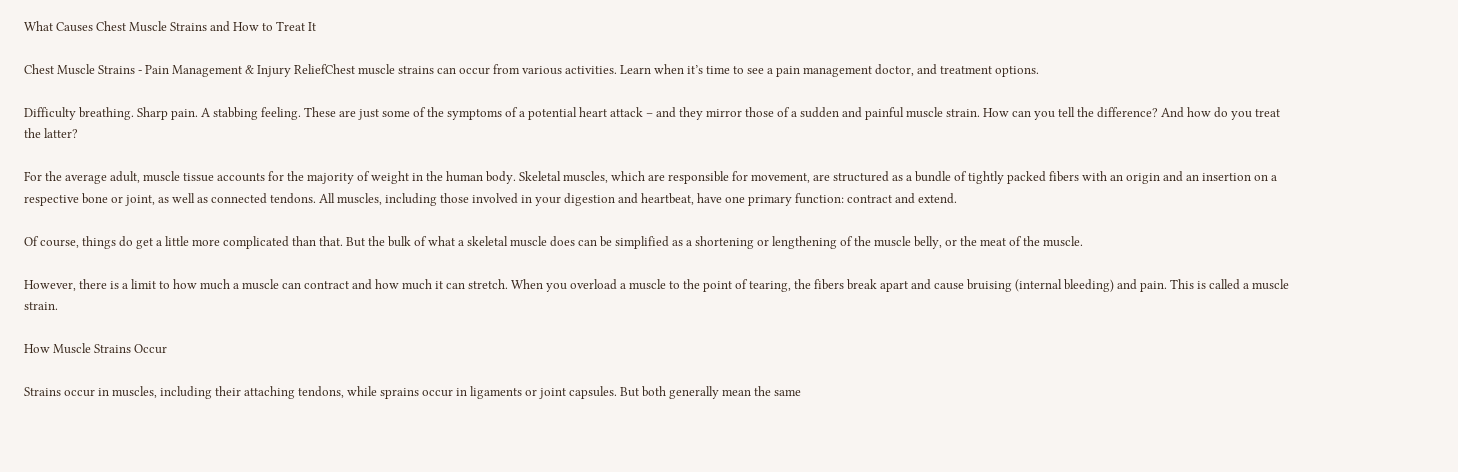What Causes Chest Muscle Strains and How to Treat It

Chest Muscle Strains - Pain Management & Injury ReliefChest muscle strains can occur from various activities. Learn when it’s time to see a pain management doctor, and treatment options.

Difficulty breathing. Sharp pain. A stabbing feeling. These are just some of the symptoms of a potential heart attack – and they mirror those of a sudden and painful muscle strain. How can you tell the difference? And how do you treat the latter?

For the average adult, muscle tissue accounts for the majority of weight in the human body. Skeletal muscles, which are responsible for movement, are structured as a bundle of tightly packed fibers with an origin and an insertion on a respective bone or joint, as well as connected tendons. All muscles, including those involved in your digestion and heartbeat, have one primary function: contract and extend.

Of course, things do get a little more complicated than that. But the bulk of what a skeletal muscle does can be simplified as a shortening or lengthening of the muscle belly, or the meat of the muscle.

However, there is a limit to how much a muscle can contract and how much it can stretch. When you overload a muscle to the point of tearing, the fibers break apart and cause bruising (internal bleeding) and pain. This is called a muscle strain.

How Muscle Strains Occur

Strains occur in muscles, including their attaching tendons, while sprains occur in ligaments or joint capsules. But both generally mean the same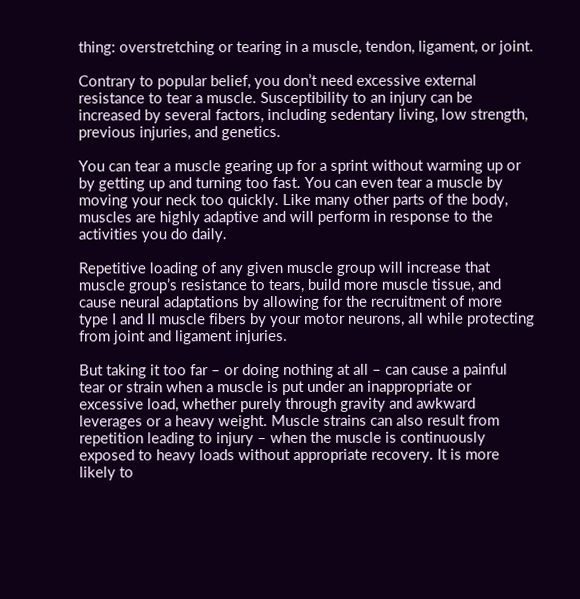thing: overstretching or tearing in a muscle, tendon, ligament, or joint.

Contrary to popular belief, you don’t need excessive external resistance to tear a muscle. Susceptibility to an injury can be increased by several factors, including sedentary living, low strength, previous injuries, and genetics.

You can tear a muscle gearing up for a sprint without warming up or by getting up and turning too fast. You can even tear a muscle by moving your neck too quickly. Like many other parts of the body, muscles are highly adaptive and will perform in response to the activities you do daily.

Repetitive loading of any given muscle group will increase that muscle group’s resistance to tears, build more muscle tissue, and cause neural adaptations by allowing for the recruitment of more type I and II muscle fibers by your motor neurons, all while protecting from joint and ligament injuries.

But taking it too far – or doing nothing at all – can cause a painful tear or strain when a muscle is put under an inappropriate or excessive load, whether purely through gravity and awkward leverages or a heavy weight. Muscle strains can also result from repetition leading to injury – when the muscle is continuously exposed to heavy loads without appropriate recovery. It is more likely to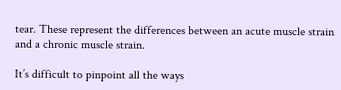tear. These represent the differences between an acute muscle strain and a chronic muscle strain.

It’s difficult to pinpoint all the ways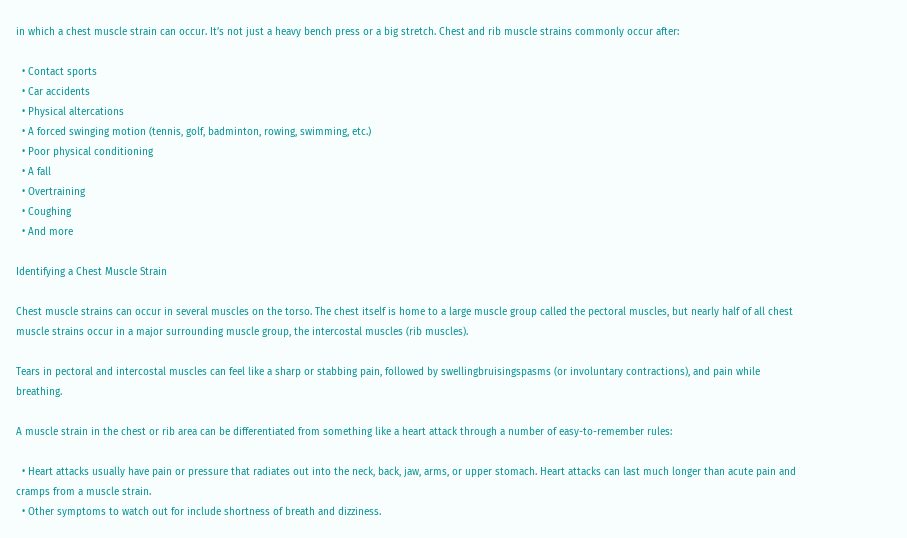in which a chest muscle strain can occur. It’s not just a heavy bench press or a big stretch. Chest and rib muscle strains commonly occur after:

  • Contact sports
  • Car accidents
  • Physical altercations
  • A forced swinging motion (tennis, golf, badminton, rowing, swimming, etc.)
  • Poor physical conditioning
  • A fall
  • Overtraining
  • Coughing
  • And more

Identifying a Chest Muscle Strain

Chest muscle strains can occur in several muscles on the torso. The chest itself is home to a large muscle group called the pectoral muscles, but nearly half of all chest muscle strains occur in a major surrounding muscle group, the intercostal muscles (rib muscles).

Tears in pectoral and intercostal muscles can feel like a sharp or stabbing pain, followed by swellingbruisingspasms (or involuntary contractions), and pain while breathing.

A muscle strain in the chest or rib area can be differentiated from something like a heart attack through a number of easy-to-remember rules:

  • Heart attacks usually have pain or pressure that radiates out into the neck, back, jaw, arms, or upper stomach. Heart attacks can last much longer than acute pain and cramps from a muscle strain.
  • Other symptoms to watch out for include shortness of breath and dizziness.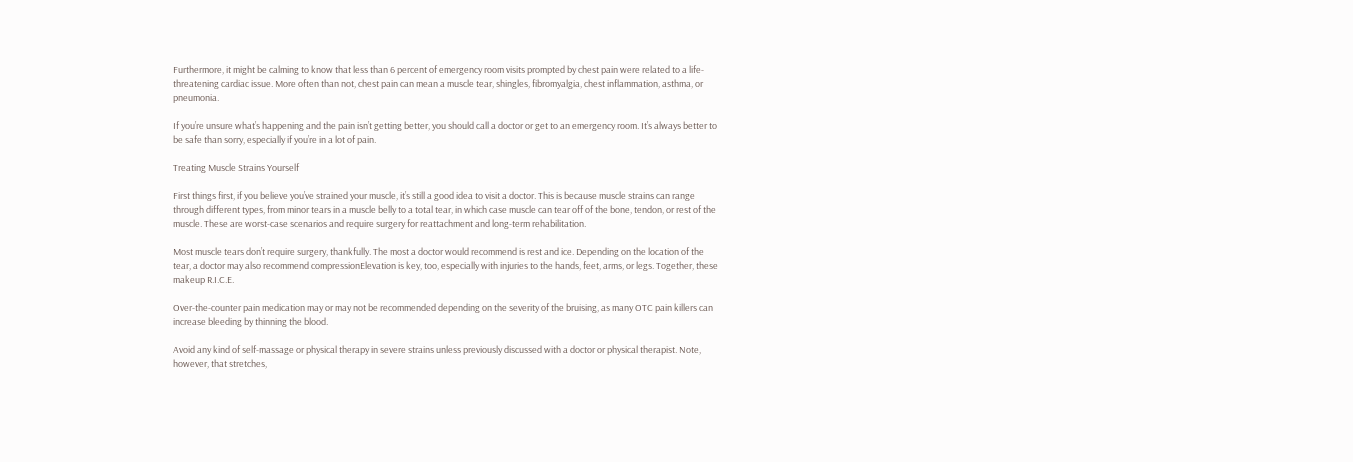Furthermore, it might be calming to know that less than 6 percent of emergency room visits prompted by chest pain were related to a life-threatening cardiac issue. More often than not, chest pain can mean a muscle tear, shingles, fibromyalgia, chest inflammation, asthma, or pneumonia.

If you’re unsure what’s happening and the pain isn’t getting better, you should call a doctor or get to an emergency room. It’s always better to be safe than sorry, especially if you’re in a lot of pain.

Treating Muscle Strains Yourself

First things first, if you believe you’ve strained your muscle, it’s still a good idea to visit a doctor. This is because muscle strains can range through different types, from minor tears in a muscle belly to a total tear, in which case muscle can tear off of the bone, tendon, or rest of the muscle. These are worst-case scenarios and require surgery for reattachment and long-term rehabilitation.

Most muscle tears don’t require surgery, thankfully. The most a doctor would recommend is rest and ice. Depending on the location of the tear, a doctor may also recommend compressionElevation is key, too, especially with injuries to the hands, feet, arms, or legs. Together, these makeup R.I.C.E.

Over-the-counter pain medication may or may not be recommended depending on the severity of the bruising, as many OTC pain killers can increase bleeding by thinning the blood.

Avoid any kind of self-massage or physical therapy in severe strains unless previously discussed with a doctor or physical therapist. Note, however, that stretches,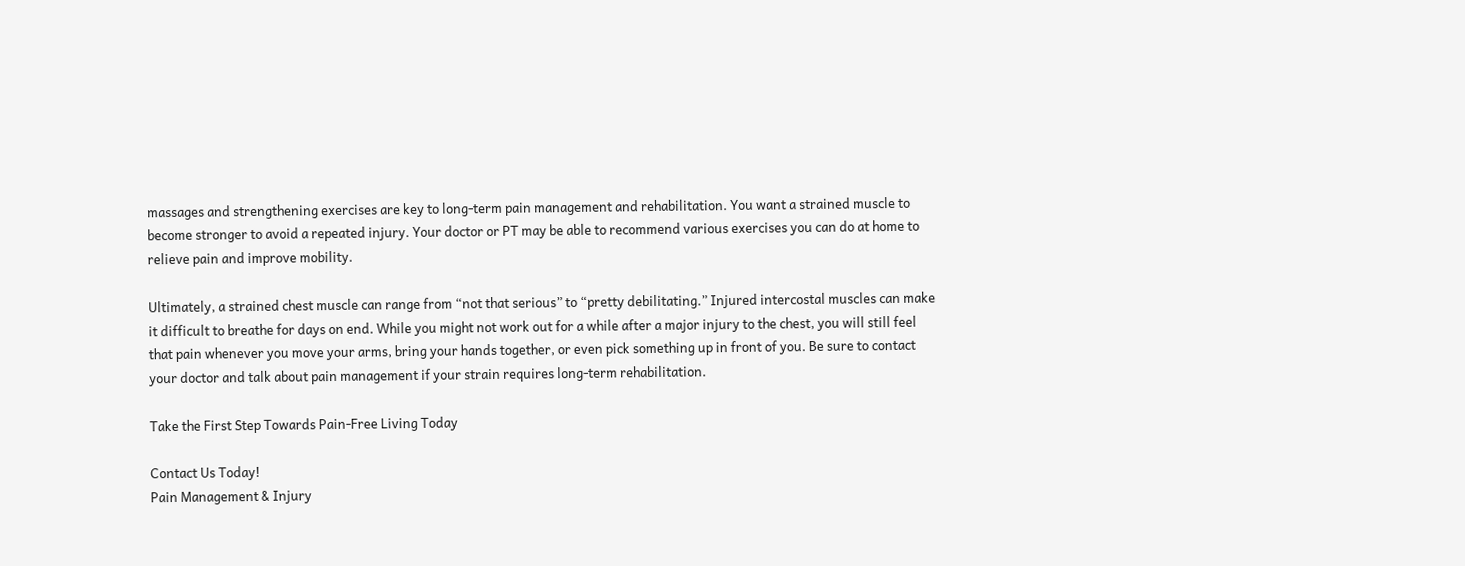massages and strengthening exercises are key to long-term pain management and rehabilitation. You want a strained muscle to become stronger to avoid a repeated injury. Your doctor or PT may be able to recommend various exercises you can do at home to relieve pain and improve mobility.

Ultimately, a strained chest muscle can range from “not that serious” to “pretty debilitating.” Injured intercostal muscles can make it difficult to breathe for days on end. While you might not work out for a while after a major injury to the chest, you will still feel that pain whenever you move your arms, bring your hands together, or even pick something up in front of you. Be sure to contact your doctor and talk about pain management if your strain requires long-term rehabilitation.

Take the First Step Towards Pain-Free Living Today

Contact Us Today!
Pain Management & Injury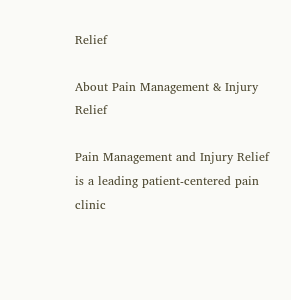Relief

About Pain Management & Injury Relief

Pain Management and Injury Relief is a leading patient-centered pain clinic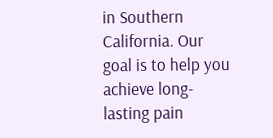in Southern California. Our goal is to help you achieve long-lasting pain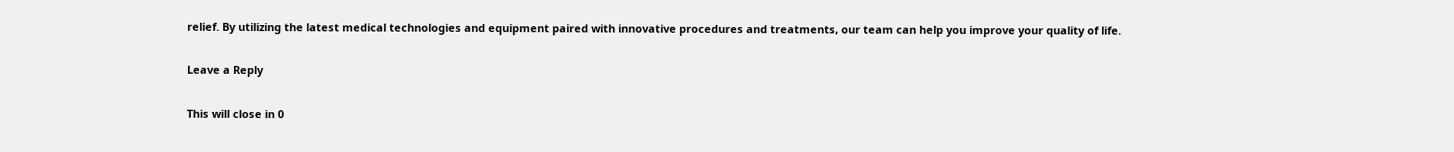relief. By utilizing the latest medical technologies and equipment paired with innovative procedures and treatments, our team can help you improve your quality of life.

Leave a Reply

This will close in 0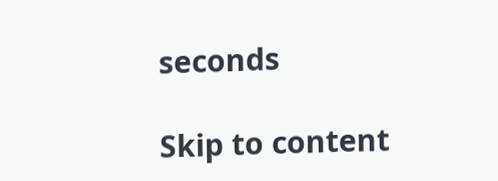seconds

Skip to content